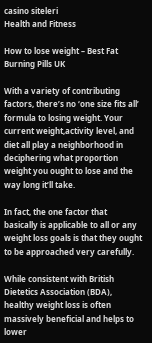casino siteleri
Health and Fitness

How to lose weight – Best Fat Burning Pills UK

With a variety of contributing factors, there’s no ‘one size fits all’ formula to losing weight. Your current weight,activity level, and diet all play a neighborhood in deciphering what proportion weight you ought to lose and the way long it’ll take.

In fact, the one factor that basically is applicable to all or any weight loss goals is that they ought to be approached very carefully.

While consistent with British Dietetics Association (BDA), healthy weight loss is often massively beneficial and helps to lower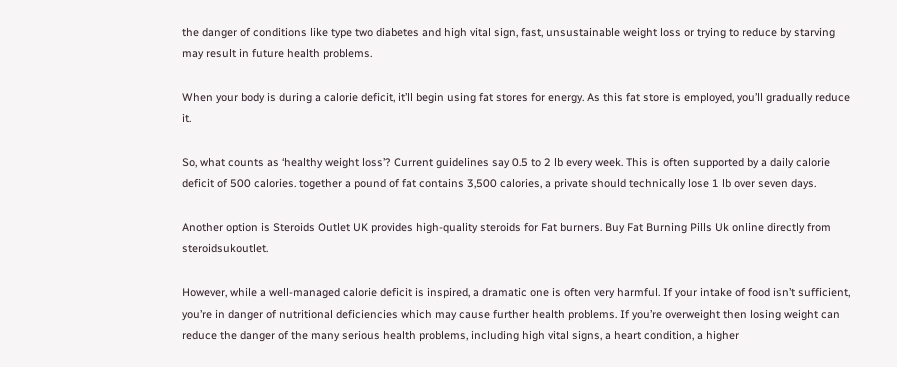the danger of conditions like type two diabetes and high vital sign, fast, unsustainable weight loss or trying to reduce by starving may result in future health problems.

When your body is during a calorie deficit, it’ll begin using fat stores for energy. As this fat store is employed, you’ll gradually reduce it.

So, what counts as ‘healthy weight loss’? Current guidelines say 0.5 to 2 lb every week. This is often supported by a daily calorie deficit of 500 calories. together a pound of fat contains 3,500 calories, a private should technically lose 1 lb over seven days.

Another option is Steroids Outlet UK provides high-quality steroids for Fat burners. Buy Fat Burning Pills Uk online directly from steroidsukoutlet.

However, while a well-managed calorie deficit is inspired, a dramatic one is often very harmful. If your intake of food isn’t sufficient, you’re in danger of nutritional deficiencies which may cause further health problems. If you’re overweight then losing weight can reduce the danger of the many serious health problems, including high vital signs, a heart condition, a higher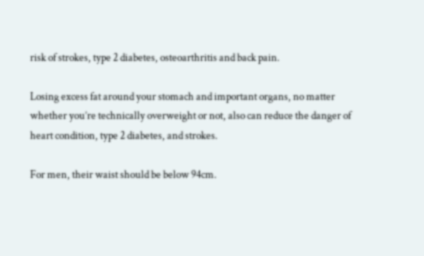risk of strokes, type 2 diabetes, osteoarthritis and back pain.

Losing excess fat around your stomach and important organs, no matter whether you’re technically overweight or not, also can reduce the danger of heart condition, type 2 diabetes, and strokes.

For men, their waist should be below 94cm.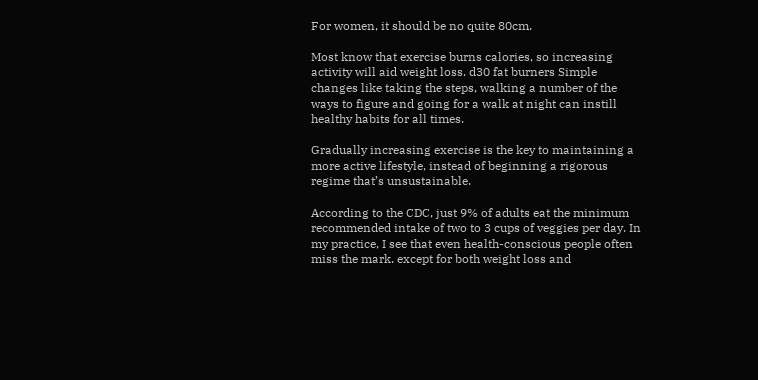For women, it should be no quite 80cm.

Most know that exercise burns calories, so increasing activity will aid weight loss. d30 fat burners Simple changes like taking the steps, walking a number of the ways to figure and going for a walk at night can instill healthy habits for all times.

Gradually increasing exercise is the key to maintaining a more active lifestyle, instead of beginning a rigorous regime that’s unsustainable.

According to the CDC, just 9% of adults eat the minimum recommended intake of two to 3 cups of veggies per day. In my practice, I see that even health-conscious people often miss the mark. except for both weight loss and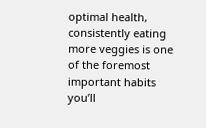optimal health, consistently eating more veggies is one of the foremost important habits you’ll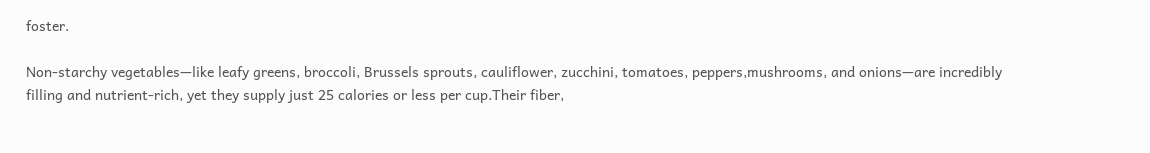foster.

Non-starchy vegetables—like leafy greens, broccoli, Brussels sprouts, cauliflower, zucchini, tomatoes, peppers,mushrooms, and onions—are incredibly filling and nutrient-rich, yet they supply just 25 calories or less per cup.Their fiber,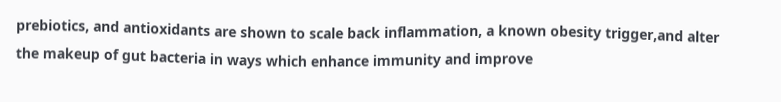prebiotics, and antioxidants are shown to scale back inflammation, a known obesity trigger,and alter the makeup of gut bacteria in ways which enhance immunity and improve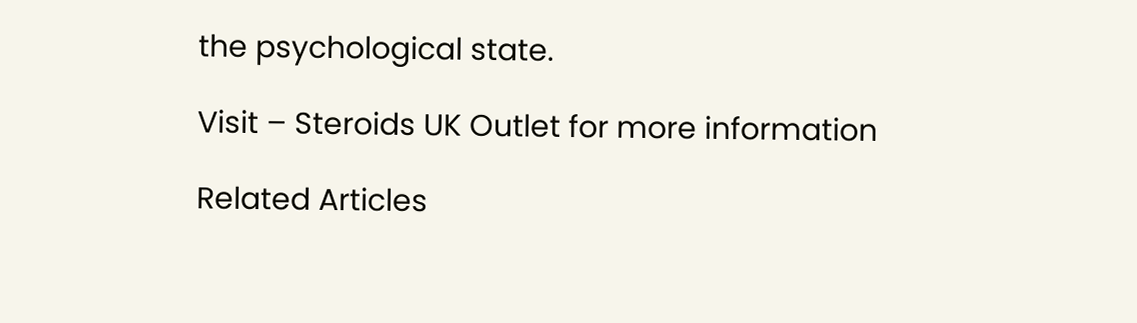the psychological state.

Visit – Steroids UK Outlet for more information

Related Articles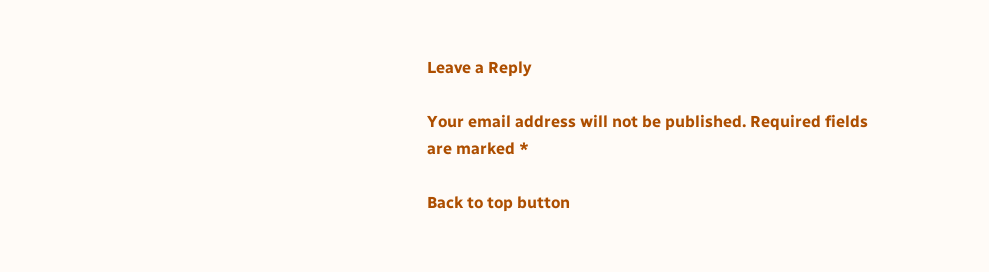Leave a Reply

Your email address will not be published. Required fields are marked *

Back to top button